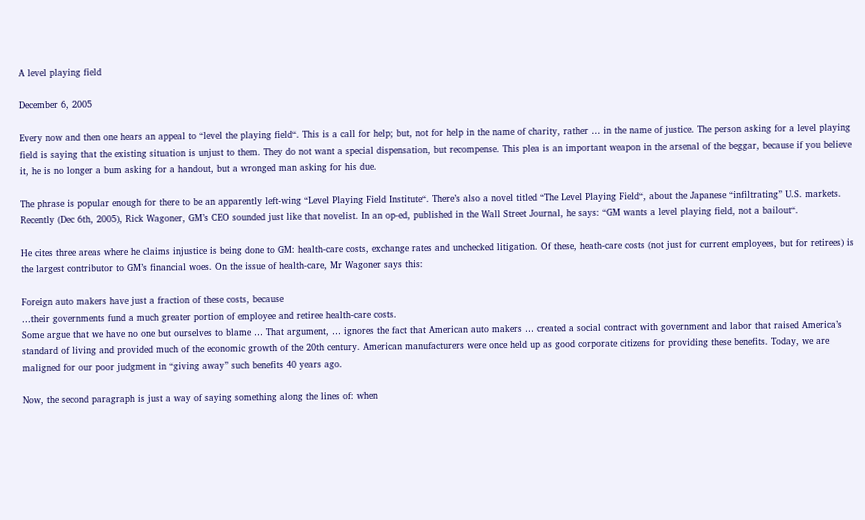A level playing field

December 6, 2005

Every now and then one hears an appeal to “level the playing field“. This is a call for help; but, not for help in the name of charity, rather … in the name of justice. The person asking for a level playing field is saying that the existing situation is unjust to them. They do not want a special dispensation, but recompense. This plea is an important weapon in the arsenal of the beggar, because if you believe it, he is no longer a bum asking for a handout, but a wronged man asking for his due.

The phrase is popular enough for there to be an apparently left-wing “Level Playing Field Institute“. There’s also a novel titled “The Level Playing Field“, about the Japanese “infiltrating” U.S. markets. Recently (Dec 6th, 2005), Rick Wagoner, GM’s CEO sounded just like that novelist. In an op-ed, published in the Wall Street Journal, he says: “GM wants a level playing field, not a bailout“.

He cites three areas where he claims injustice is being done to GM: health-care costs, exchange rates and unchecked litigation. Of these, heath-care costs (not just for current employees, but for retirees) is the largest contributor to GM’s financial woes. On the issue of health-care, Mr Wagoner says this:

Foreign auto makers have just a fraction of these costs, because
…their governments fund a much greater portion of employee and retiree health-care costs.
Some argue that we have no one but ourselves to blame … That argument, … ignores the fact that American auto makers … created a social contract with government and labor that raised America’s standard of living and provided much of the economic growth of the 20th century. American manufacturers were once held up as good corporate citizens for providing these benefits. Today, we are maligned for our poor judgment in “giving away” such benefits 40 years ago.

Now, the second paragraph is just a way of saying something along the lines of: when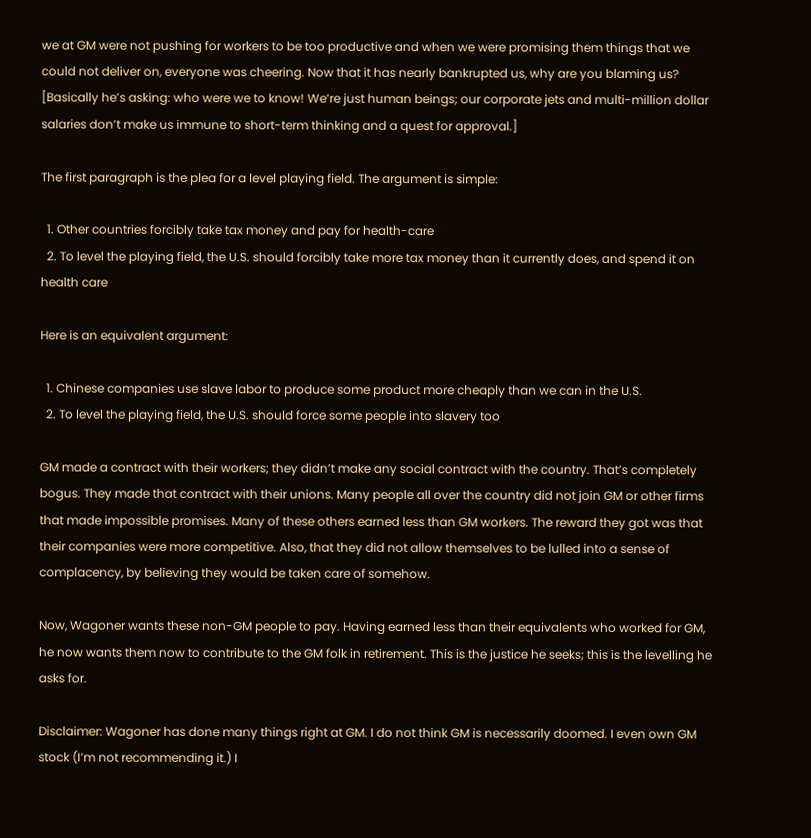we at GM were not pushing for workers to be too productive and when we were promising them things that we could not deliver on, everyone was cheering. Now that it has nearly bankrupted us, why are you blaming us? [Basically he’s asking: who were we to know! We’re just human beings; our corporate jets and multi-million dollar salaries don’t make us immune to short-term thinking and a quest for approval.]

The first paragraph is the plea for a level playing field. The argument is simple:

  1. Other countries forcibly take tax money and pay for health-care
  2. To level the playing field, the U.S. should forcibly take more tax money than it currently does, and spend it on health care

Here is an equivalent argument:

  1. Chinese companies use slave labor to produce some product more cheaply than we can in the U.S.
  2. To level the playing field, the U.S. should force some people into slavery too

GM made a contract with their workers; they didn’t make any social contract with the country. That’s completely bogus. They made that contract with their unions. Many people all over the country did not join GM or other firms that made impossible promises. Many of these others earned less than GM workers. The reward they got was that their companies were more competitive. Also, that they did not allow themselves to be lulled into a sense of complacency, by believing they would be taken care of somehow.

Now, Wagoner wants these non-GM people to pay. Having earned less than their equivalents who worked for GM, he now wants them now to contribute to the GM folk in retirement. This is the justice he seeks; this is the levelling he asks for.

Disclaimer: Wagoner has done many things right at GM. I do not think GM is necessarily doomed. I even own GM stock (I’m not recommending it.) I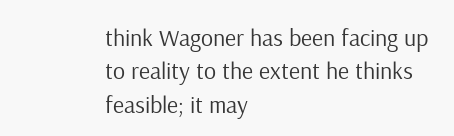think Wagoner has been facing up to reality to the extent he thinks feasible; it may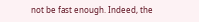not be fast enough. Indeed, the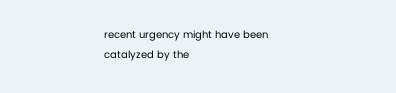recent urgency might have been catalyzed by the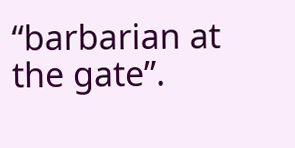“barbarian at the gate”.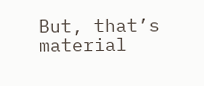But, that’s material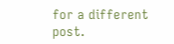for a different post.